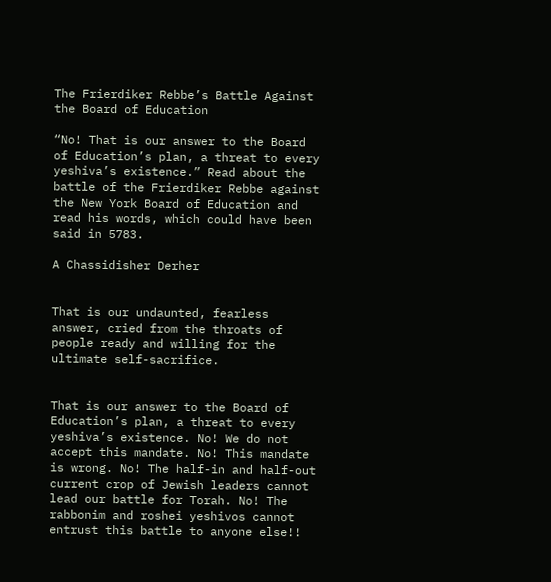The Frierdiker Rebbe’s Battle Against the Board of Education

“No! That is our answer to the Board of Education’s plan, a threat to every yeshiva’s existence.” Read about the battle of the Frierdiker Rebbe against the New York Board of Education and read his words, which could have been said in 5783.

A Chassidisher Derher


That is our undaunted, fearless answer, cried from the throats of people ready and willing for the ultimate self-sacrifice.


That is our answer to the Board of Education’s plan, a threat to every yeshiva’s existence. No! We do not accept this mandate. No! This mandate is wrong. No! The half-in and half-out current crop of Jewish leaders cannot lead our battle for Torah. No! The rabbonim and roshei yeshivos cannot entrust this battle to anyone else!!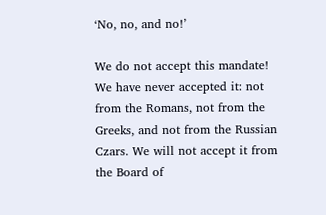‘No, no, and no!’

We do not accept this mandate! We have never accepted it: not from the Romans, not from the Greeks, and not from the Russian Czars. We will not accept it from the Board of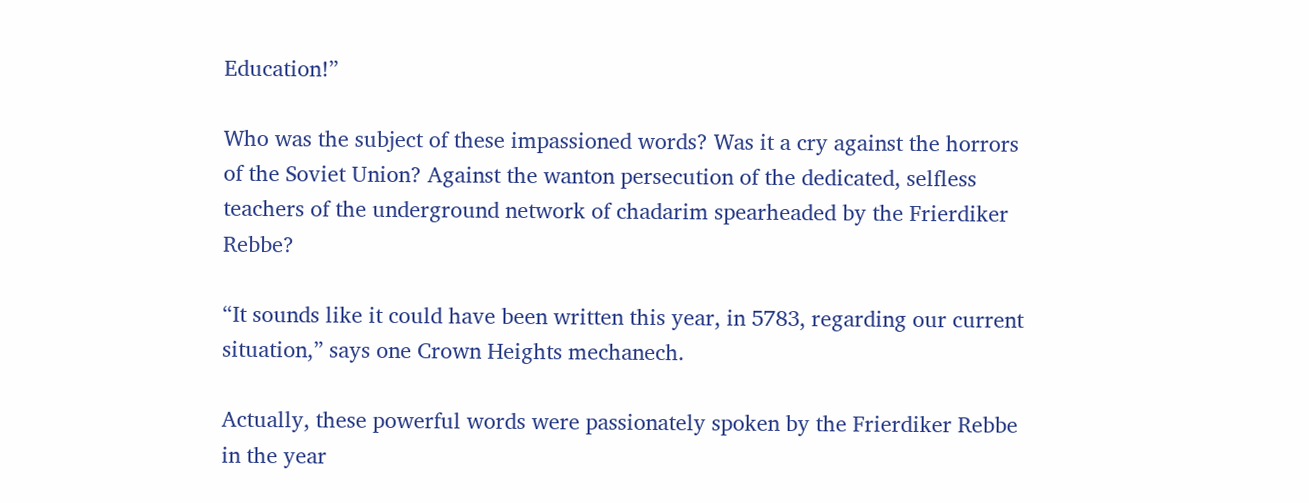Education!”

Who was the subject of these impassioned words? Was it a cry against the horrors of the Soviet Union? Against the wanton persecution of the dedicated, selfless teachers of the underground network of chadarim spearheaded by the Frierdiker Rebbe?

“It sounds like it could have been written this year, in 5783, regarding our current situation,” says one Crown Heights mechanech.

Actually, these powerful words were passionately spoken by the Frierdiker Rebbe in the year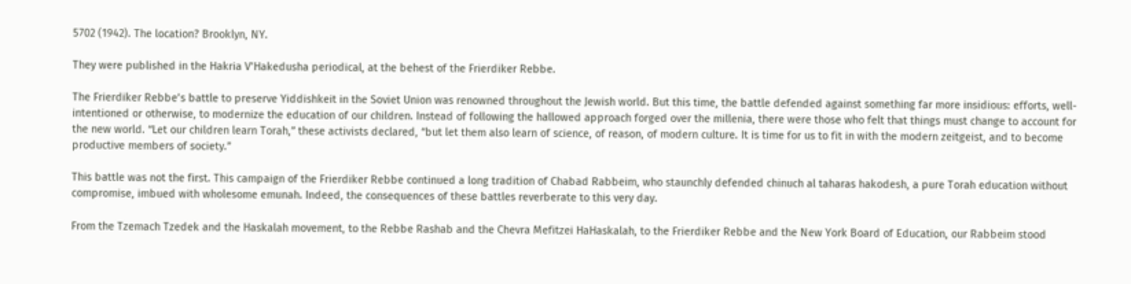5702 (1942). The location? Brooklyn, NY.

They were published in the Hakria V’Hakedusha periodical, at the behest of the Frierdiker Rebbe.

The Frierdiker Rebbe’s battle to preserve Yiddishkeit in the Soviet Union was renowned throughout the Jewish world. But this time, the battle defended against something far more insidious: efforts, well-intentioned or otherwise, to modernize the education of our children. Instead of following the hallowed approach forged over the millenia, there were those who felt that things must change to account for the new world. “Let our children learn Torah,” these activists declared, “but let them also learn of science, of reason, of modern culture. It is time for us to fit in with the modern zeitgeist, and to become productive members of society.”

This battle was not the first. This campaign of the Frierdiker Rebbe continued a long tradition of Chabad Rabbeim, who staunchly defended chinuch al taharas hakodesh, a pure Torah education without compromise, imbued with wholesome emunah. Indeed, the consequences of these battles reverberate to this very day.

From the Tzemach Tzedek and the Haskalah movement, to the Rebbe Rashab and the Chevra Mefitzei HaHaskalah, to the Frierdiker Rebbe and the New York Board of Education, our Rabbeim stood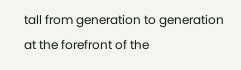tall from generation to generation at the forefront of the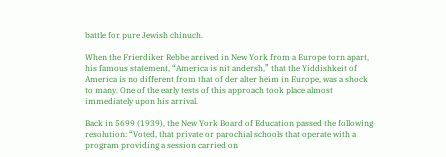battle for pure Jewish chinuch.

When the Frierdiker Rebbe arrived in New York from a Europe torn apart, his famous statement, “America is nit andersh,” that the Yiddishkeit of America is no different from that of der alter heim in Europe, was a shock to many. One of the early tests of this approach took place almost immediately upon his arrival.

Back in 5699 (1939), the New York Board of Education passed the following resolution: “Voted, that private or parochial schools that operate with a program providing a session carried on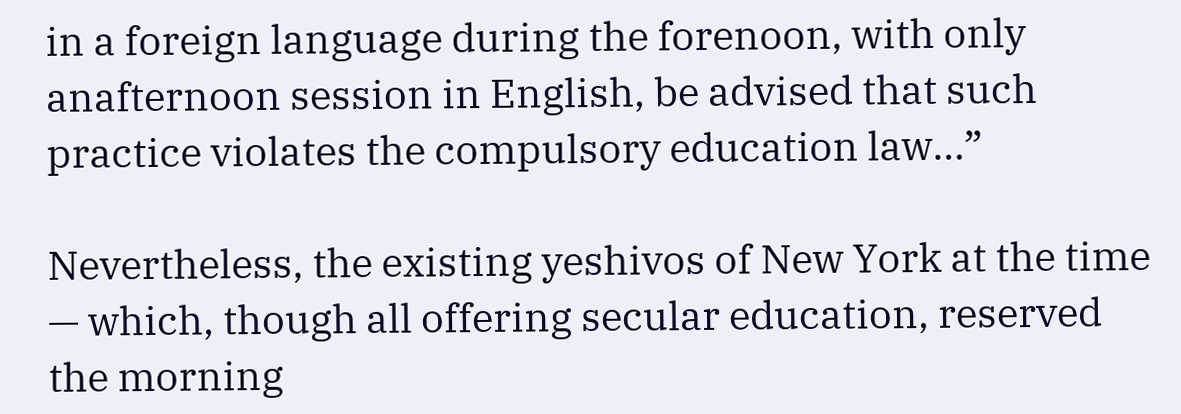in a foreign language during the forenoon, with only anafternoon session in English, be advised that such practice violates the compulsory education law…”

Nevertheless, the existing yeshivos of New York at the time — which, though all offering secular education, reserved the morning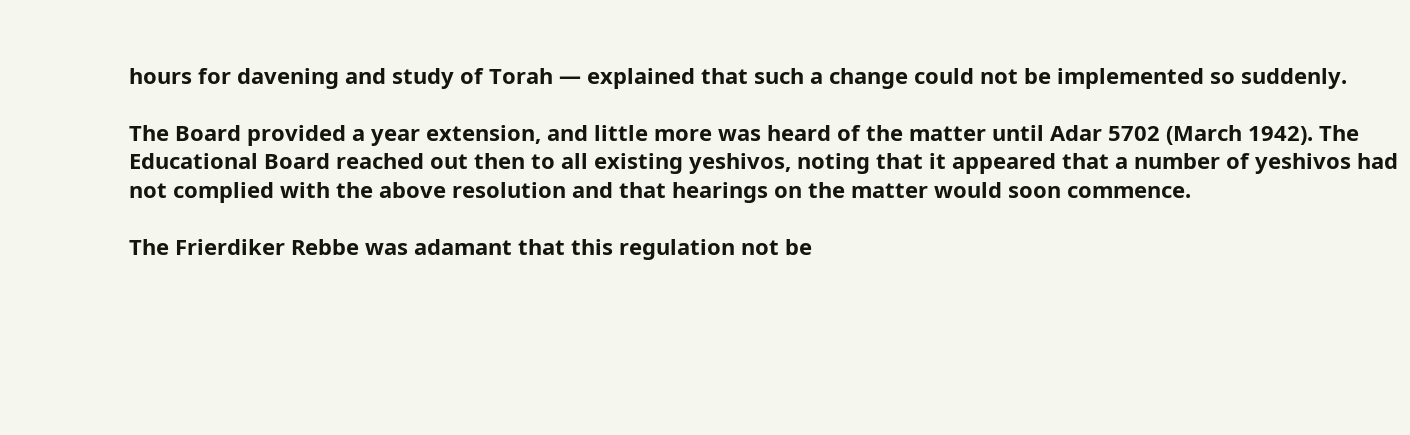hours for davening and study of Torah — explained that such a change could not be implemented so suddenly.

The Board provided a year extension, and little more was heard of the matter until Adar 5702 (March 1942). The Educational Board reached out then to all existing yeshivos, noting that it appeared that a number of yeshivos had not complied with the above resolution and that hearings on the matter would soon commence.

The Frierdiker Rebbe was adamant that this regulation not be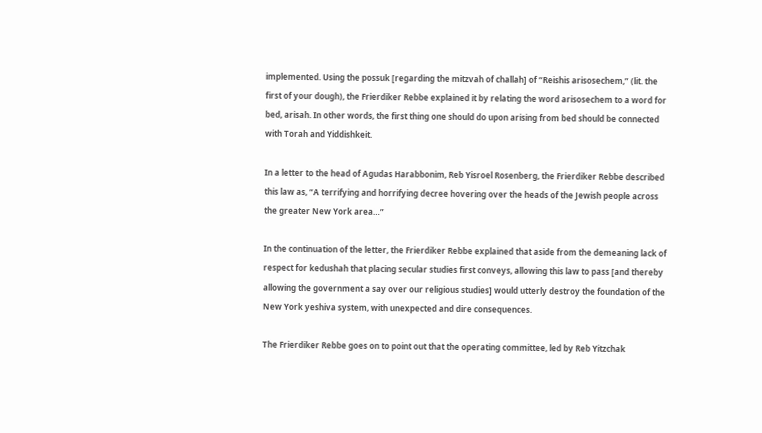implemented. Using the possuk [regarding the mitzvah of challah] of “Reishis arisosechem,” (lit. the first of your dough), the Frierdiker Rebbe explained it by relating the word arisosechem to a word for bed, arisah. In other words, the first thing one should do upon arising from bed should be connected with Torah and Yiddishkeit.

In a letter to the head of Agudas Harabbonim, Reb Yisroel Rosenberg, the Frierdiker Rebbe described this law as, “A terrifying and horrifying decree hovering over the heads of the Jewish people across the greater New York area…”

In the continuation of the letter, the Frierdiker Rebbe explained that aside from the demeaning lack of respect for kedushah that placing secular studies first conveys, allowing this law to pass [and thereby allowing the government a say over our religious studies] would utterly destroy the foundation of the New York yeshiva system, with unexpected and dire consequences.

The Frierdiker Rebbe goes on to point out that the operating committee, led by Reb Yitzchak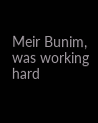Meir Bunim, was working hard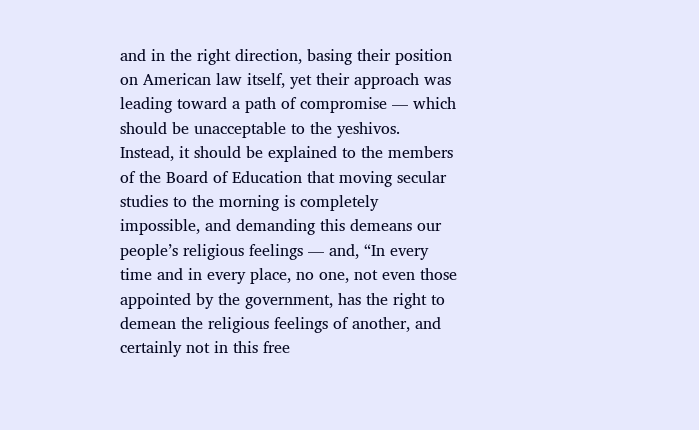and in the right direction, basing their position on American law itself, yet their approach was leading toward a path of compromise — which should be unacceptable to the yeshivos. Instead, it should be explained to the members of the Board of Education that moving secular studies to the morning is completely impossible, and demanding this demeans our people’s religious feelings — and, “In every time and in every place, no one, not even those appointed by the government, has the right to demean the religious feelings of another, and certainly not in this free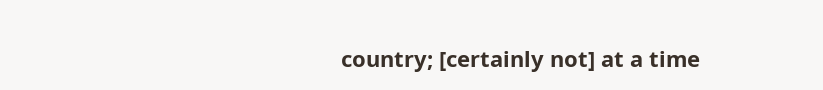country; [certainly not] at a time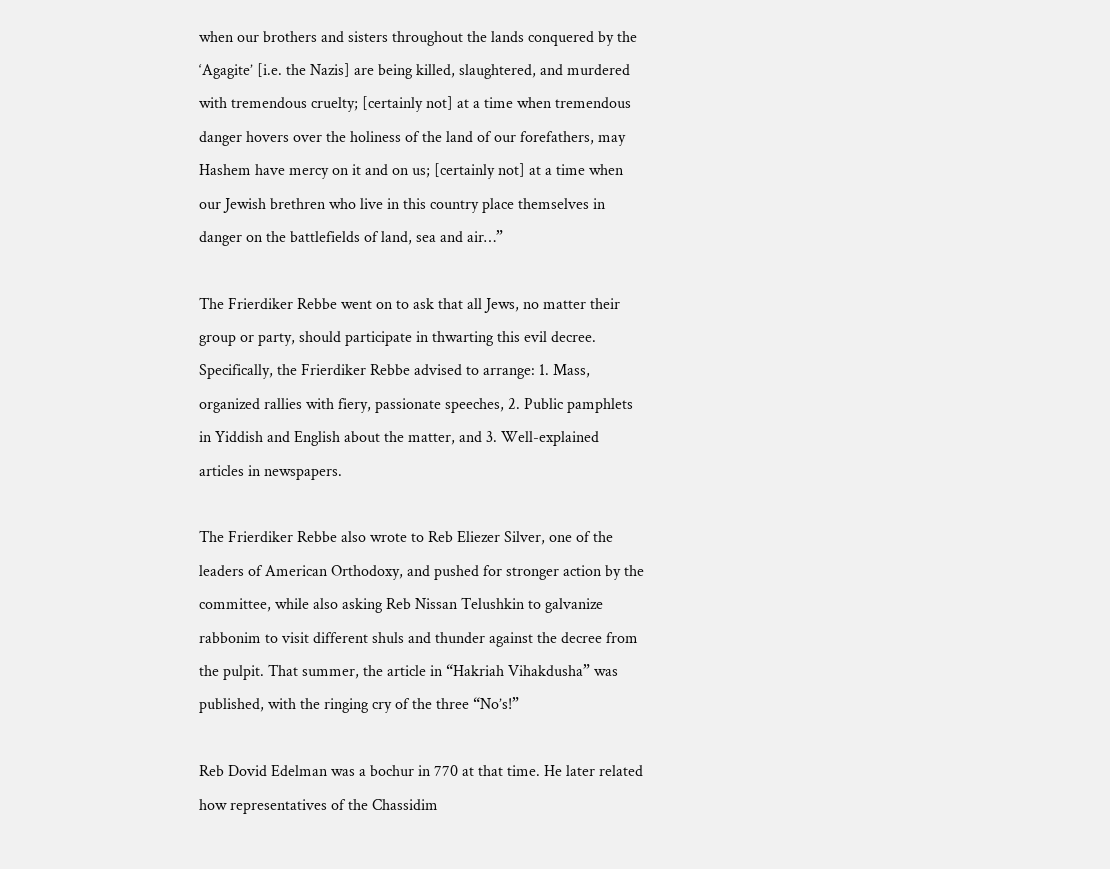when our brothers and sisters throughout the lands conquered by the ‘Agagite’ [i.e. the Nazis] are being killed, slaughtered, and murdered with tremendous cruelty; [certainly not] at a time when tremendous danger hovers over the holiness of the land of our forefathers, may Hashem have mercy on it and on us; [certainly not] at a time when our Jewish brethren who live in this country place themselves in danger on the battlefields of land, sea and air…”

The Frierdiker Rebbe went on to ask that all Jews, no matter their group or party, should participate in thwarting this evil decree. Specifically, the Frierdiker Rebbe advised to arrange: 1. Mass, organized rallies with fiery, passionate speeches, 2. Public pamphlets in Yiddish and English about the matter, and 3. Well-explained articles in newspapers.

The Frierdiker Rebbe also wrote to Reb Eliezer Silver, one of the leaders of American Orthodoxy, and pushed for stronger action by the committee, while also asking Reb Nissan Telushkin to galvanize rabbonim to visit different shuls and thunder against the decree from the pulpit. That summer, the article in “Hakriah Vihakdusha” was published, with the ringing cry of the three “No’s!”

Reb Dovid Edelman was a bochur in 770 at that time. He later related how representatives of the Chassidim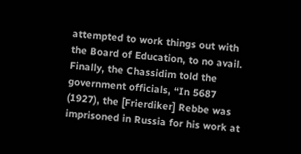attempted to work things out with the Board of Education, to no avail. Finally, the Chassidim told the government officials, “In 5687 (1927), the [Frierdiker] Rebbe was imprisoned in Russia for his work at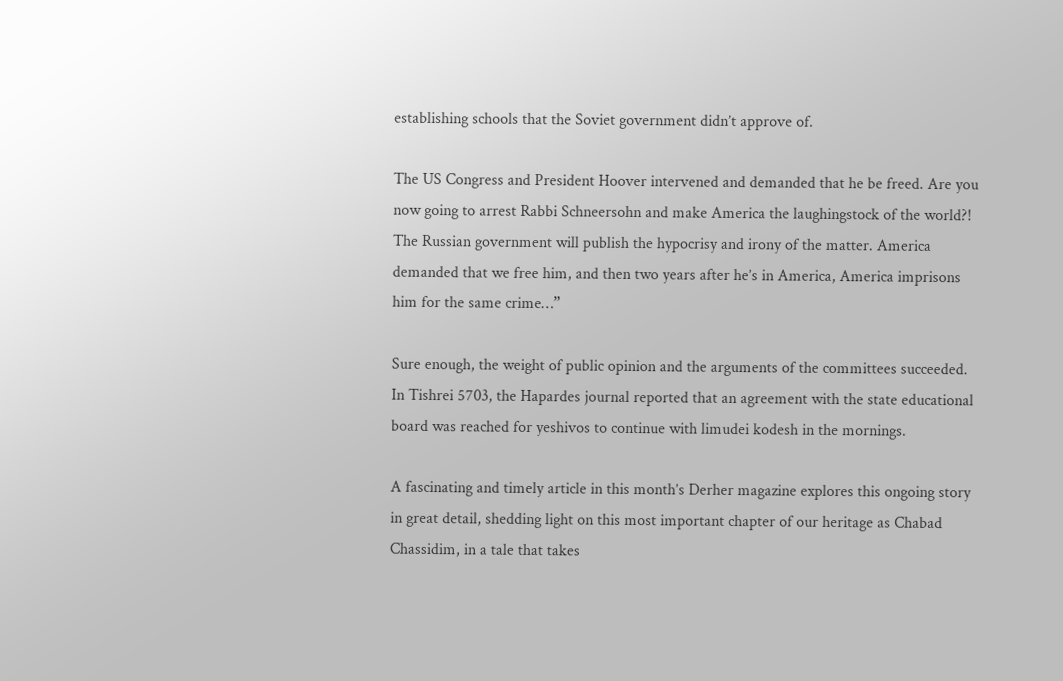establishing schools that the Soviet government didn’t approve of.

The US Congress and President Hoover intervened and demanded that he be freed. Are you now going to arrest Rabbi Schneersohn and make America the laughingstock of the world?! The Russian government will publish the hypocrisy and irony of the matter. America demanded that we free him, and then two years after he’s in America, America imprisons him for the same crime…”

Sure enough, the weight of public opinion and the arguments of the committees succeeded. In Tishrei 5703, the Hapardes journal reported that an agreement with the state educational board was reached for yeshivos to continue with limudei kodesh in the mornings.

A fascinating and timely article in this month’s Derher magazine explores this ongoing story in great detail, shedding light on this most important chapter of our heritage as Chabad Chassidim, in a tale that takes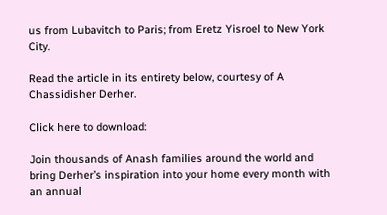us from Lubavitch to Paris; from Eretz Yisroel to New York City.

Read the article in its entirety below, courtesy of A Chassidisher Derher.

Click here to download:

Join thousands of Anash families around the world and bring Derher’s inspiration into your home every month with an annual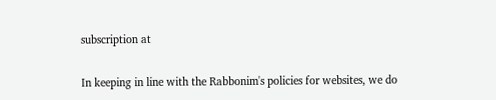subscription at

In keeping in line with the Rabbonim's policies for websites, we do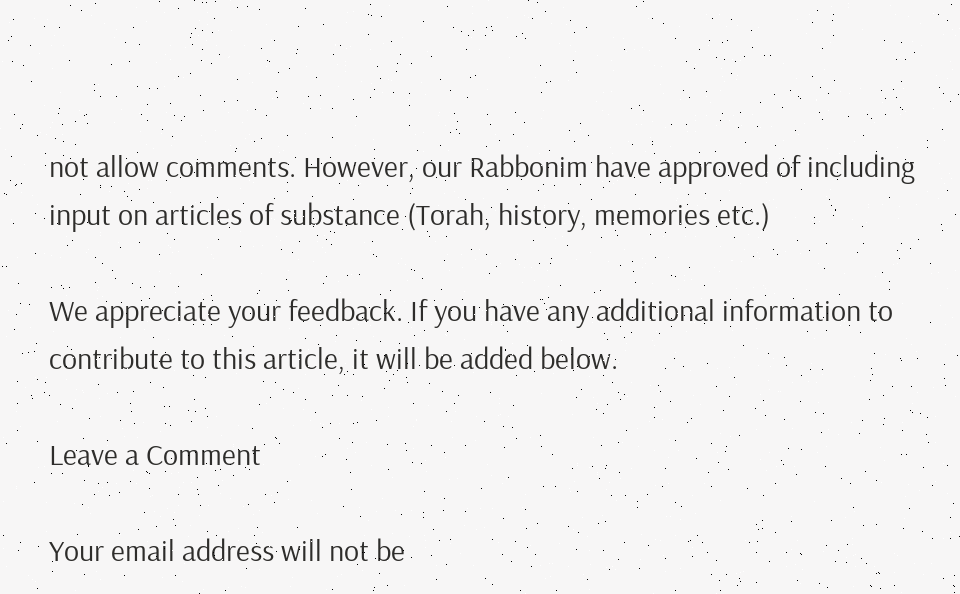not allow comments. However, our Rabbonim have approved of including input on articles of substance (Torah, history, memories etc.)

We appreciate your feedback. If you have any additional information to contribute to this article, it will be added below.

Leave a Comment

Your email address will not be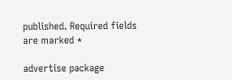published. Required fields are marked *

advertise package